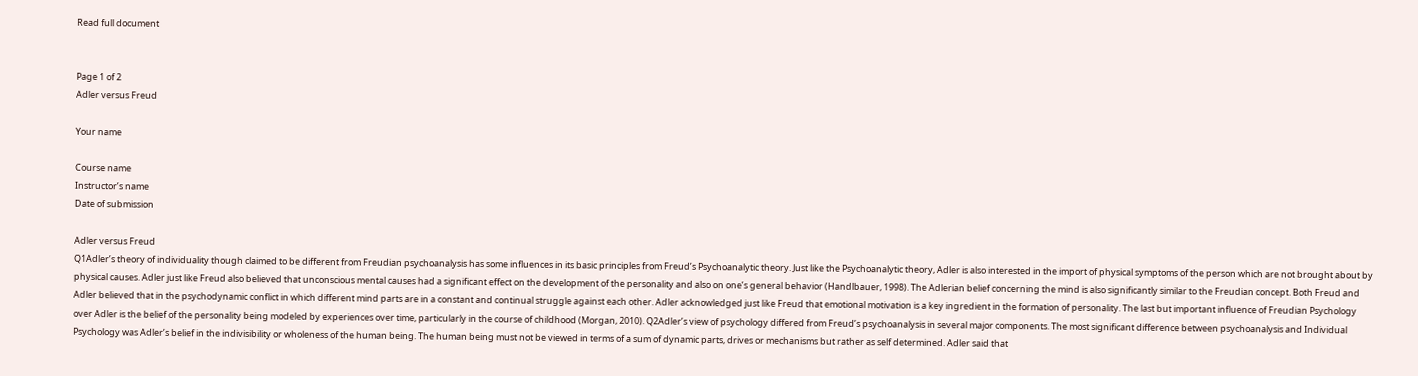Read full document


Page 1 of 2
Adler versus Freud

Your name

Course name
Instructor’s name
Date of submission

Adler versus Freud
Q1Adler’s theory of individuality though claimed to be different from Freudian psychoanalysis has some influences in its basic principles from Freud’s Psychoanalytic theory. Just like the Psychoanalytic theory, Adler is also interested in the import of physical symptoms of the person which are not brought about by physical causes. Adler just like Freud also believed that unconscious mental causes had a significant effect on the development of the personality and also on one’s general behavior (Handlbauer, 1998). The Adlerian belief concerning the mind is also significantly similar to the Freudian concept. Both Freud and Adler believed that in the psychodynamic conflict in which different mind parts are in a constant and continual struggle against each other. Adler acknowledged just like Freud that emotional motivation is a key ingredient in the formation of personality. The last but important influence of Freudian Psychology over Adler is the belief of the personality being modeled by experiences over time, particularly in the course of childhood (Morgan, 2010). Q2Adler’s view of psychology differed from Freud’s psychoanalysis in several major components. The most significant difference between psychoanalysis and Individual Psychology was Adler’s belief in the indivisibility or wholeness of the human being. The human being must not be viewed in terms of a sum of dynamic parts, drives or mechanisms but rather as self determined. Adler said that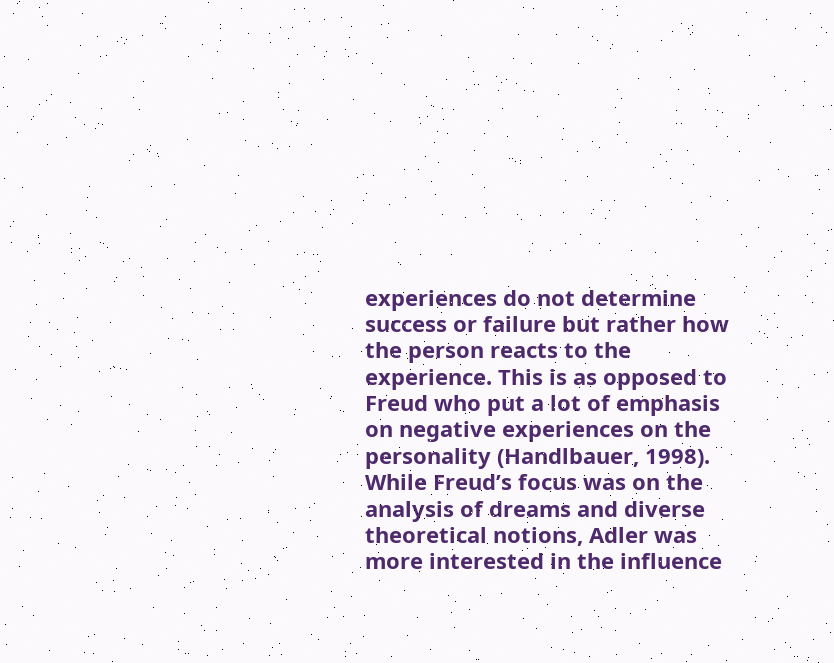experiences do not determine success or failure but rather how the person reacts to the experience. This is as opposed to Freud who put a lot of emphasis on negative experiences on the personality (Handlbauer, 1998). While Freud’s focus was on the analysis of dreams and diverse theoretical notions, Adler was more interested in the influence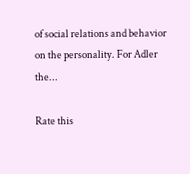of social relations and behavior on the personality. For Adler the...

Rate this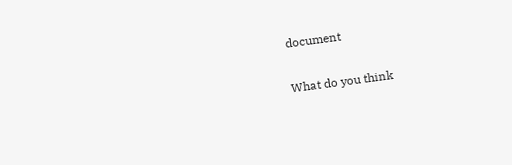document

What do you think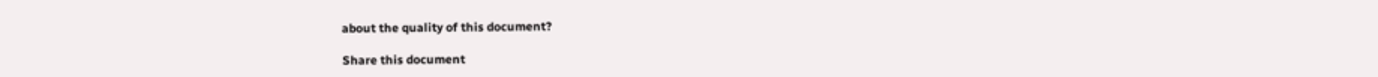about the quality of this document?

Share this document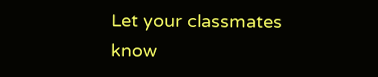Let your classmates know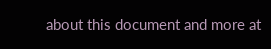about this document and more at